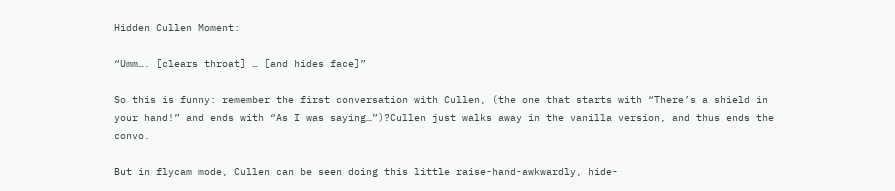Hidden Cullen Moment:

“Umm…. [clears throat] … [and hides face]”

So this is funny: remember the first conversation with Cullen, (the one that starts with “There’s a shield in your hand!” and ends with “As I was saying…”)?Cullen just walks away in the vanilla version, and thus ends the convo.

But in flycam mode, Cullen can be seen doing this little raise-hand-awkwardly, hide-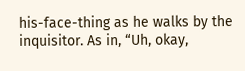his-face-thing as he walks by the inquisitor. As in, “Uh, okay,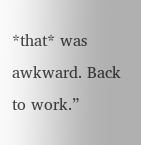*that* was awkward. Back to work.”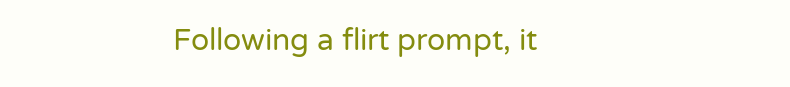Following a flirt prompt, it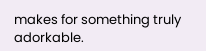makes for something truly adorkable.